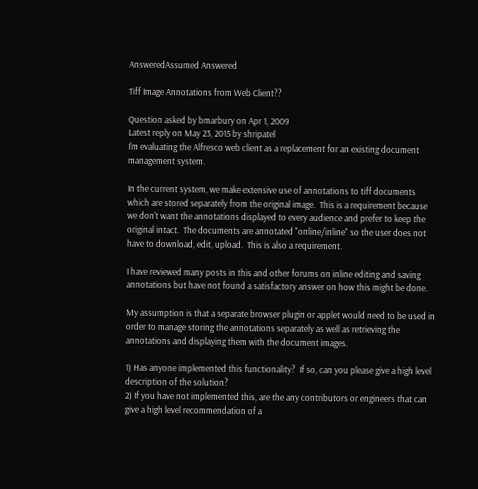AnsweredAssumed Answered

Tiff Image Annotations from Web Client??

Question asked by bmarbury on Apr 1, 2009
Latest reply on May 23, 2015 by shripatel
I'm evaluating the Alfresco web client as a replacement for an existing document management system.

In the current system, we make extensive use of annotations to tiff documents which are stored separately from the original image.  This is a requirement because we don't want the annotations displayed to every audience and prefer to keep the original intact.  The documents are annotated "online/inline" so the user does not have to download, edit, upload.  This is also a requirement.

I have reviewed many posts in this and other forums on inline editing and saving annotations but have not found a satisfactory answer on how this might be done.

My assumption is that a separate browser plugin or applet would need to be used in order to manage storing the annotations separately as well as retrieving the annotations and displaying them with the document images.

1) Has anyone implemented this functionality?  If so, can you please give a high level description of the solution?
2) If you have not implemented this, are the any contributors or engineers that can give a high level recommendation of a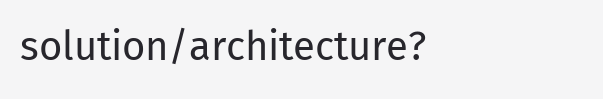solution/architecture?